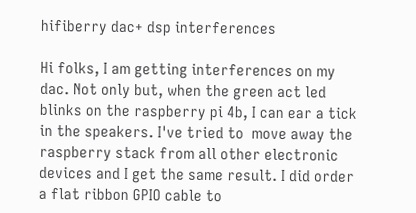hifiberry dac+ dsp interferences

Hi folks, I am getting interferences on my dac. Not only but, when the green act led blinks on the raspberry pi 4b, I can ear a tick in the speakers. I've tried to  move away the raspberry stack from all other electronic devices and I get the same result. I did order a flat ribbon GPIO cable to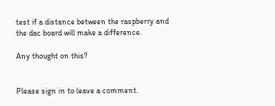test if a distance between the raspberry and the dac board will make a difference.

Any thought on this?


Please sign in to leave a comment.